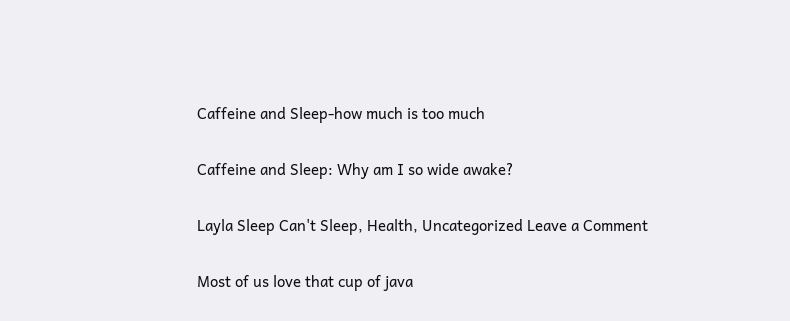Caffeine and Sleep-how much is too much

Caffeine and Sleep: Why am I so wide awake?

Layla Sleep Can't Sleep, Health, Uncategorized Leave a Comment

Most of us love that cup of java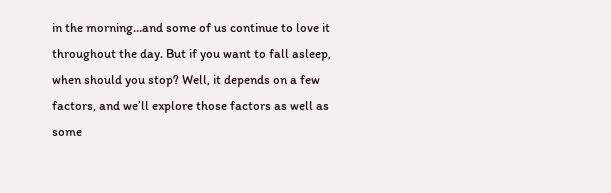in the morning…and some of us continue to love it throughout the day. But if you want to fall asleep, when should you stop? Well, it depends on a few factors, and we’ll explore those factors as well as some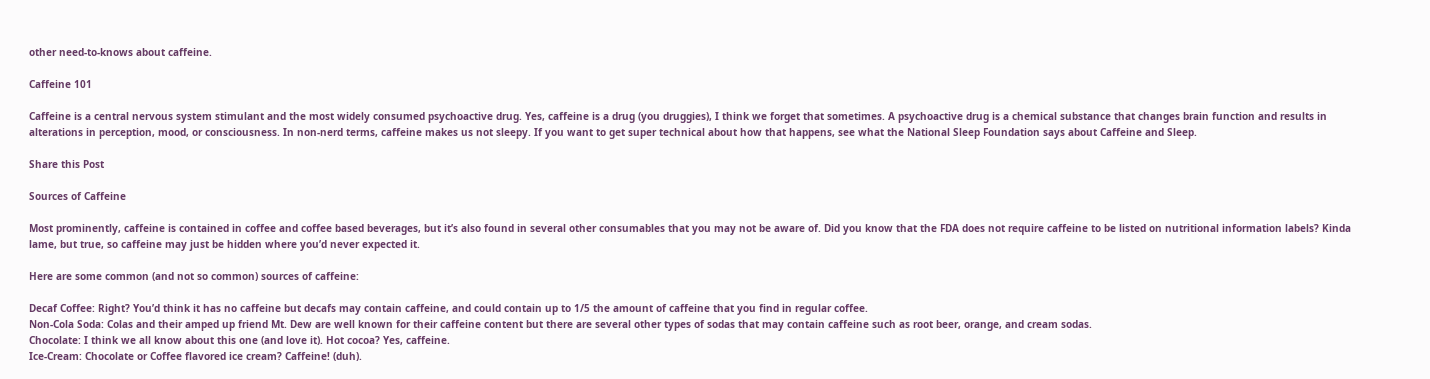other need-to-knows about caffeine.

Caffeine 101

Caffeine is a central nervous system stimulant and the most widely consumed psychoactive drug. Yes, caffeine is a drug (you druggies), I think we forget that sometimes. A psychoactive drug is a chemical substance that changes brain function and results in alterations in perception, mood, or consciousness. In non-nerd terms, caffeine makes us not sleepy. If you want to get super technical about how that happens, see what the National Sleep Foundation says about Caffeine and Sleep.

Share this Post

Sources of Caffeine

Most prominently, caffeine is contained in coffee and coffee based beverages, but it’s also found in several other consumables that you may not be aware of. Did you know that the FDA does not require caffeine to be listed on nutritional information labels? Kinda lame, but true, so caffeine may just be hidden where you’d never expected it.

Here are some common (and not so common) sources of caffeine:

Decaf Coffee: Right? You’d think it has no caffeine but decafs may contain caffeine, and could contain up to 1/5 the amount of caffeine that you find in regular coffee.
Non-Cola Soda: Colas and their amped up friend Mt. Dew are well known for their caffeine content but there are several other types of sodas that may contain caffeine such as root beer, orange, and cream sodas.
Chocolate: I think we all know about this one (and love it). Hot cocoa? Yes, caffeine.
Ice-Cream: Chocolate or Coffee flavored ice cream? Caffeine! (duh).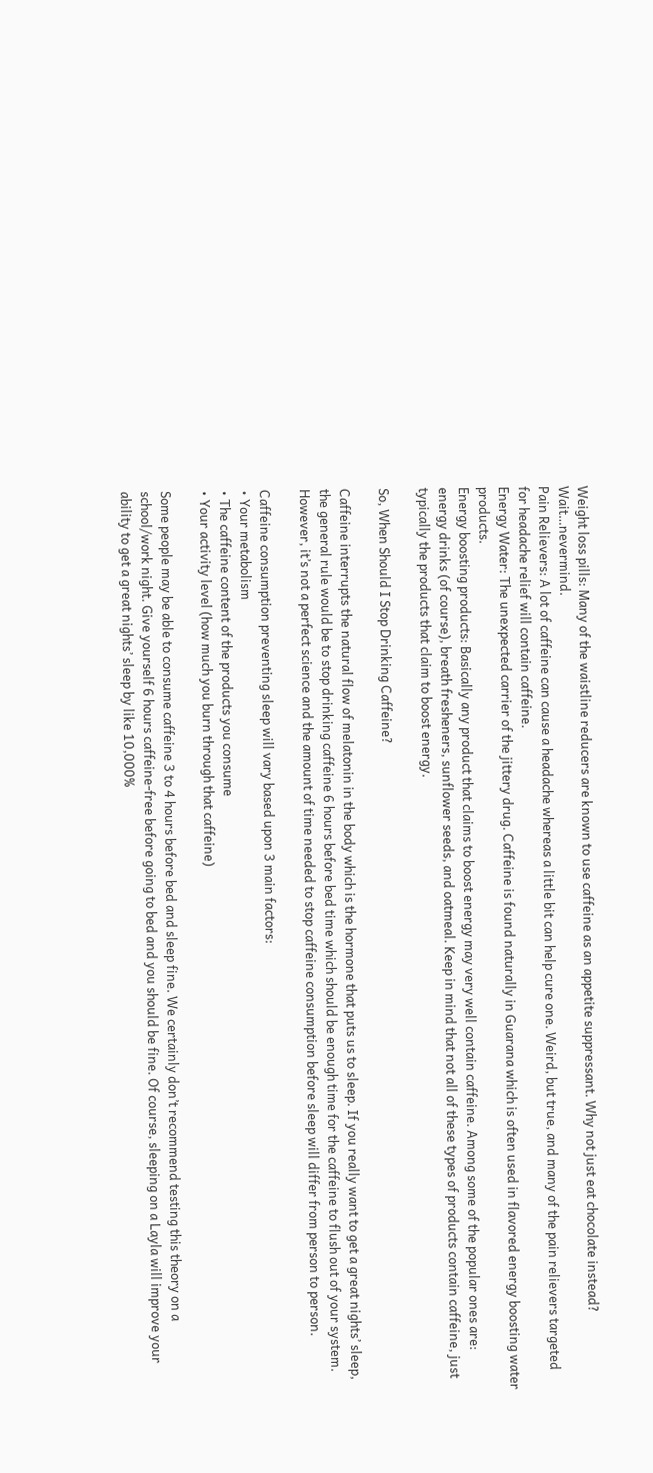Weight loss pills: Many of the waistline reducers are known to use caffeine as an appetite suppressant. Why not just eat chocolate instead? Wait…nevermind.
Pain Relievers: A lot of caffeine can cause a headache whereas a little bit can help cure one. Weird, but true, and many of the pain relievers targeted for headache relief will contain caffeine.
Energy Water: The unexpected carrier of the jittery drug. Caffeine is found naturally in Guarana which is often used in flavored energy boosting water products.
Energy boosting products: Basically any product that claims to boost energy may very well contain caffeine. Among some of the popular ones are: energy drinks (of course), breath fresheners, sunflower seeds, and oatmeal. Keep in mind that not all of these types of products contain caffeine, just typically the products that claim to boost energy.

So, When Should I Stop Drinking Caffeine?

Caffeine interrupts the natural flow of melatonin in the body which is the hormone that puts us to sleep. If you really want to get a great nights’ sleep, the general rule would be to stop drinking caffeine 6 hours before bed time which should be enough time for the caffeine to flush out of your system. However, it’s not a perfect science and the amount of time needed to stop caffeine consumption before sleep will differ from person to person.

Caffeine consumption preventing sleep will vary based upon 3 main factors:
• Your metabolism
• The caffeine content of the products you consume
• Your activity level (how much you burn through that caffeine)

Some people may be able to consume caffeine 3 to 4 hours before bed and sleep fine. We certainly don’t recommend testing this theory on a school/work night. Give yourself 6 hours caffeine-free before going to bed and you should be fine. Of course, sleeping on a Layla will improve your ability to get a great nights’ sleep by like 10,000%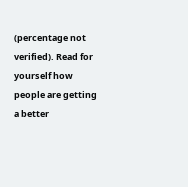(percentage not verified). Read for yourself how people are getting a better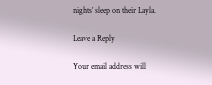nights’ sleep on their Layla.

Leave a Reply

Your email address will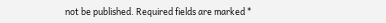not be published. Required fields are marked *